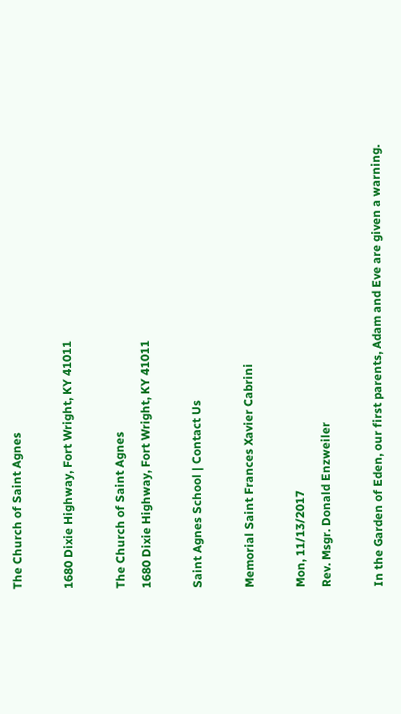The Church of Saint Agnes

1680 Dixie Highway, Fort Wright, KY 41011

The Church of Saint Agnes
1680 Dixie Highway, Fort Wright, KY 41011

Saint Agnes School | Contact Us

Memorial Saint Frances Xavier Cabrini

Mon, 11/13/2017
Rev. Msgr. Donald Enzweiler

In the Garden of Eden, our first parents, Adam and Eve are given a warning.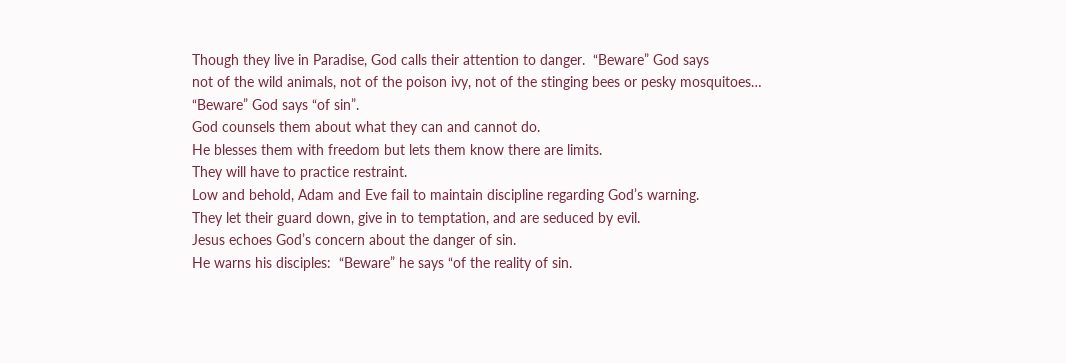Though they live in Paradise, God calls their attention to danger.  “Beware” God says
not of the wild animals, not of the poison ivy, not of the stinging bees or pesky mosquitoes…
“Beware” God says “of sin”.
God counsels them about what they can and cannot do.
He blesses them with freedom but lets them know there are limits.
They will have to practice restraint.
Low and behold, Adam and Eve fail to maintain discipline regarding God’s warning.
They let their guard down, give in to temptation, and are seduced by evil.
Jesus echoes God’s concern about the danger of sin.
He warns his disciples:  “Beware” he says “of the reality of sin.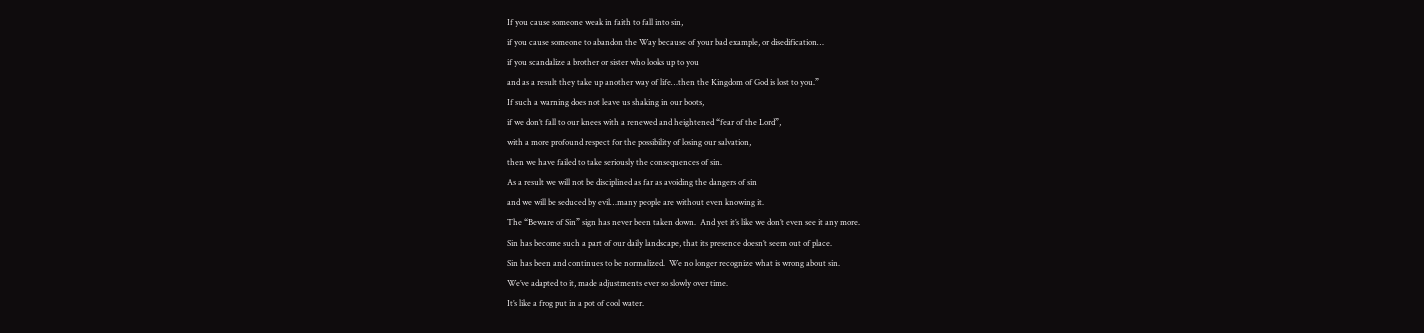If you cause someone weak in faith to fall into sin,
if you cause someone to abandon the Way because of your bad example, or disedification…
if you scandalize a brother or sister who looks up to you
and as a result they take up another way of life…then the Kingdom of God is lost to you.”
If such a warning does not leave us shaking in our boots,
if we don’t fall to our knees with a renewed and heightened “fear of the Lord”,
with a more profound respect for the possibility of losing our salvation,
then we have failed to take seriously the consequences of sin.
As a result we will not be disciplined as far as avoiding the dangers of sin
and we will be seduced by evil…many people are without even knowing it.
The “Beware of Sin” sign has never been taken down.  And yet it’s like we don’t even see it any more.
Sin has become such a part of our daily landscape, that its presence doesn’t seem out of place.
Sin has been and continues to be normalized.  We no longer recognize what is wrong about sin.
We’ve adapted to it, made adjustments ever so slowly over time.
It’s like a frog put in a pot of cool water.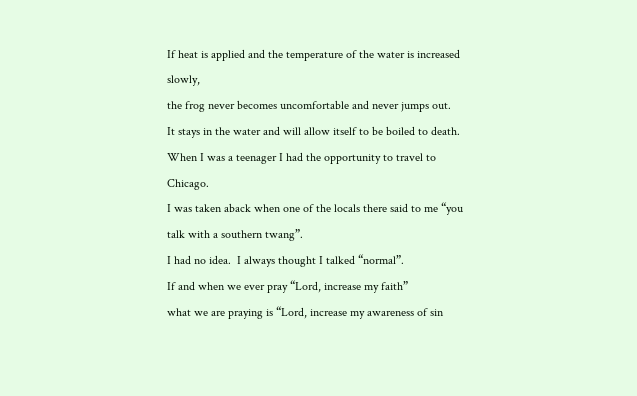If heat is applied and the temperature of the water is increased slowly,
the frog never becomes uncomfortable and never jumps out.
It stays in the water and will allow itself to be boiled to death.
When I was a teenager I had the opportunity to travel to Chicago.
I was taken aback when one of the locals there said to me “you talk with a southern twang”.
I had no idea.  I always thought I talked “normal”.
If and when we ever pray “Lord, increase my faith”
what we are praying is “Lord, increase my awareness of sin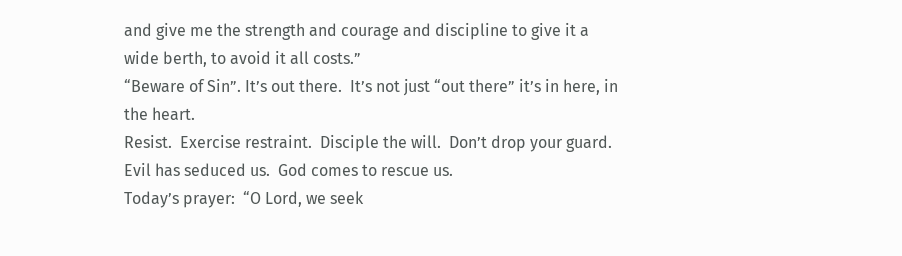and give me the strength and courage and discipline to give it a wide berth, to avoid it all costs.”
“Beware of Sin”. It’s out there.  It’s not just “out there” it’s in here, in the heart.
Resist.  Exercise restraint.  Disciple the will.  Don’t drop your guard.
Evil has seduced us.  God comes to rescue us.
Today’s prayer:  “O Lord, we seek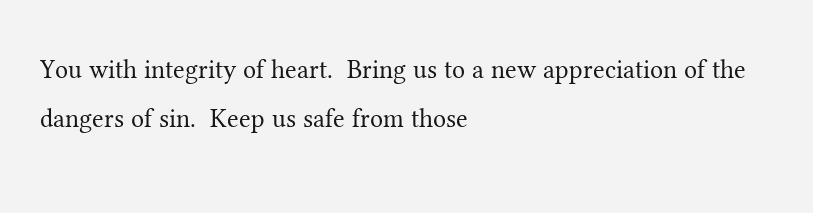You with integrity of heart.  Bring us to a new appreciation of the dangers of sin.  Keep us safe from those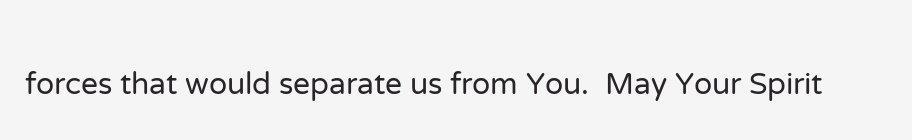forces that would separate us from You.  May Your Spirit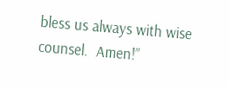bless us always with wise counsel.  Amen!”